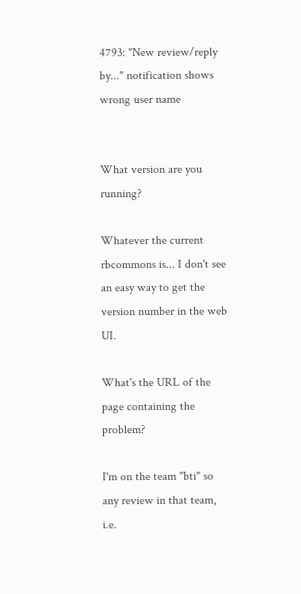4793: "New review/reply by..." notification shows wrong user name


What version are you running?

Whatever the current rbcommons is... I don't see an easy way to get the version number in the web UI.

What's the URL of the page containing the problem?

I'm on the team "bti" so any review in that team, i.e.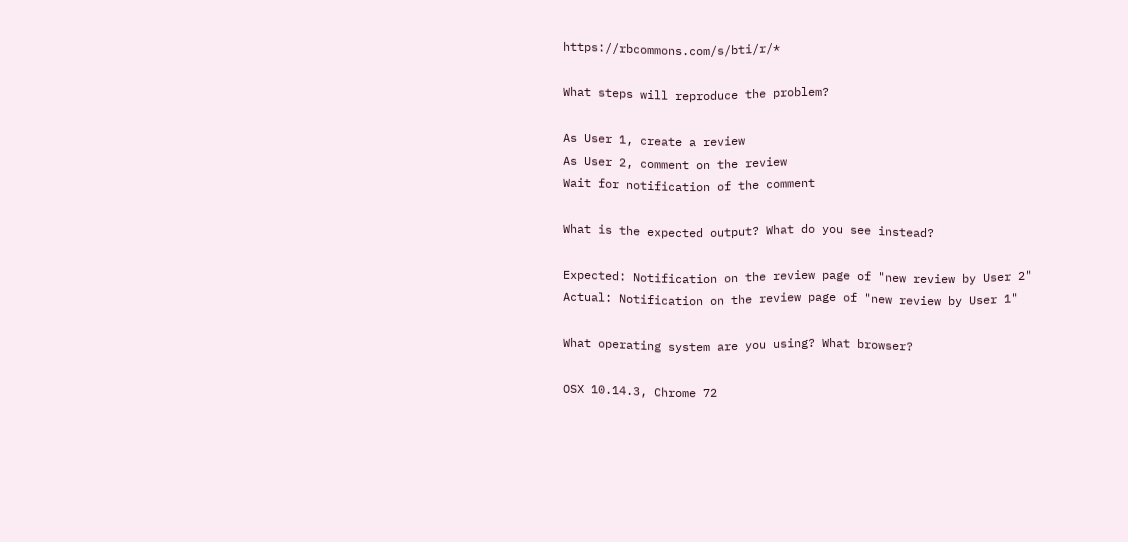https://rbcommons.com/s/bti/r/*

What steps will reproduce the problem?

As User 1, create a review
As User 2, comment on the review
Wait for notification of the comment

What is the expected output? What do you see instead?

Expected: Notification on the review page of "new review by User 2"
Actual: Notification on the review page of "new review by User 1"

What operating system are you using? What browser?

OSX 10.14.3, Chrome 72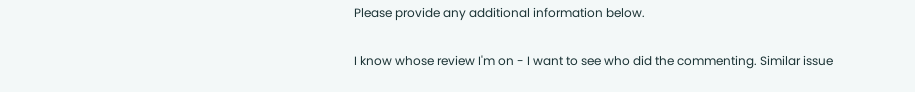Please provide any additional information below.

I know whose review I'm on - I want to see who did the commenting. Similar issue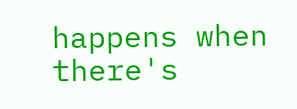happens when there's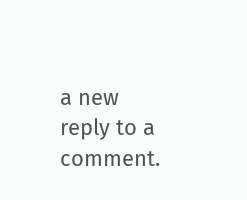a new reply to a comment.